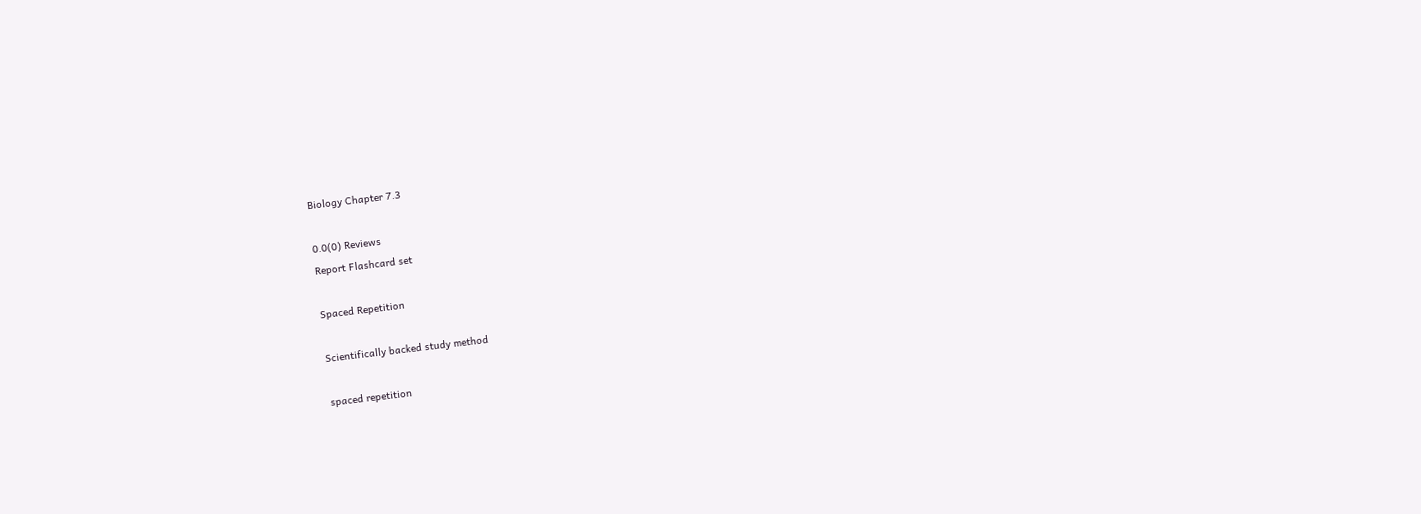Biology Chapter 7.3

0.0(0) Reviews
Report Flashcard set

Spaced Repetition

Scientifically backed study method

spaced repetition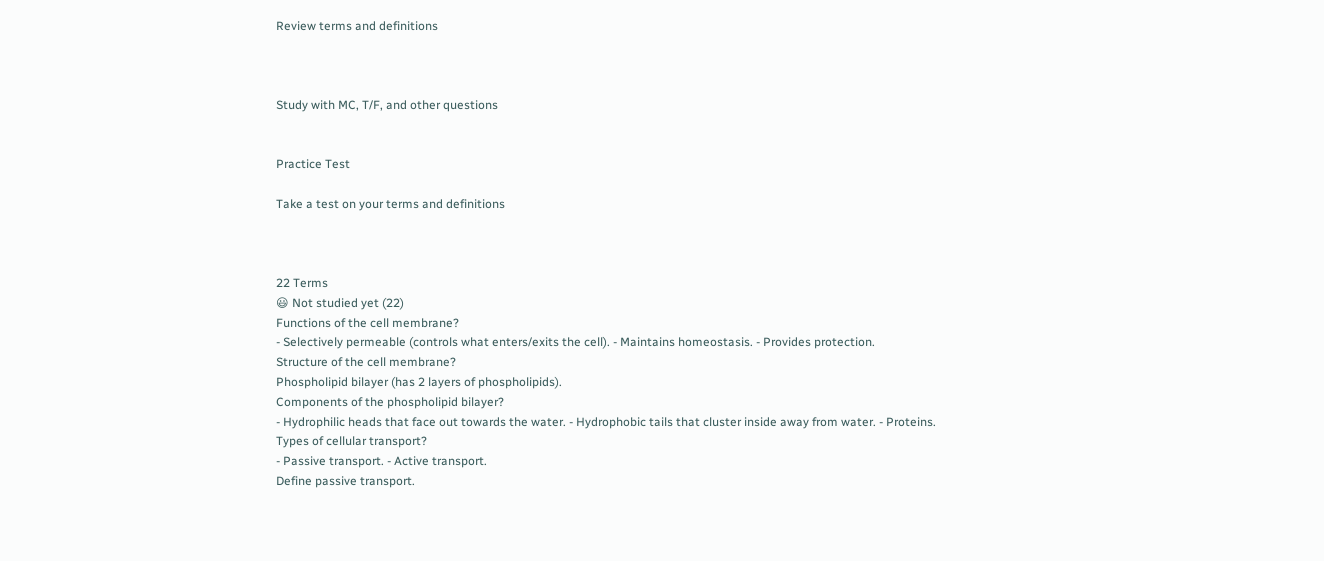Review terms and definitions



Study with MC, T/F, and other questions


Practice Test

Take a test on your terms and definitions



22 Terms
😃 Not studied yet (22)
Functions of the cell membrane?
- Selectively permeable (controls what enters/exits the cell). - Maintains homeostasis. - Provides protection.
Structure of the cell membrane?
Phospholipid bilayer (has 2 layers of phospholipids).
Components of the phospholipid bilayer?
- Hydrophilic heads that face out towards the water. - Hydrophobic tails that cluster inside away from water. - Proteins.
Types of cellular transport?
- Passive transport. - Active transport.
Define passive transport.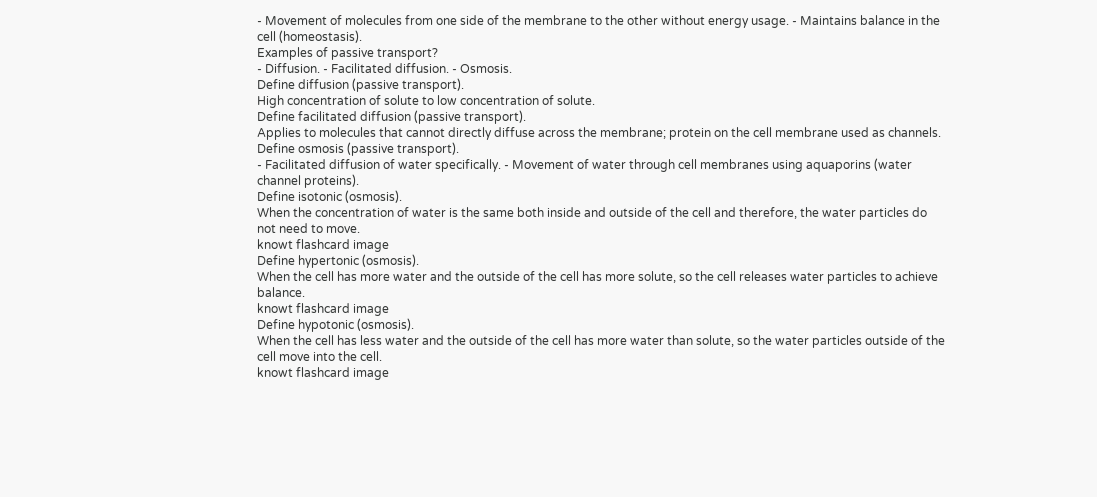- Movement of molecules from one side of the membrane to the other without energy usage. - Maintains balance in the cell (homeostasis).
Examples of passive transport?
- Diffusion. - Facilitated diffusion. - Osmosis.
Define diffusion (passive transport).
High concentration of solute to low concentration of solute.
Define facilitated diffusion (passive transport).
Applies to molecules that cannot directly diffuse across the membrane; protein on the cell membrane used as channels.
Define osmosis (passive transport).
- Facilitated diffusion of water specifically. - Movement of water through cell membranes using aquaporins (water channel proteins).
Define isotonic (osmosis).
When the concentration of water is the same both inside and outside of the cell and therefore, the water particles do not need to move.
knowt flashcard image
Define hypertonic (osmosis).
When the cell has more water and the outside of the cell has more solute, so the cell releases water particles to achieve balance.
knowt flashcard image
Define hypotonic (osmosis).
When the cell has less water and the outside of the cell has more water than solute, so the water particles outside of the cell move into the cell.
knowt flashcard image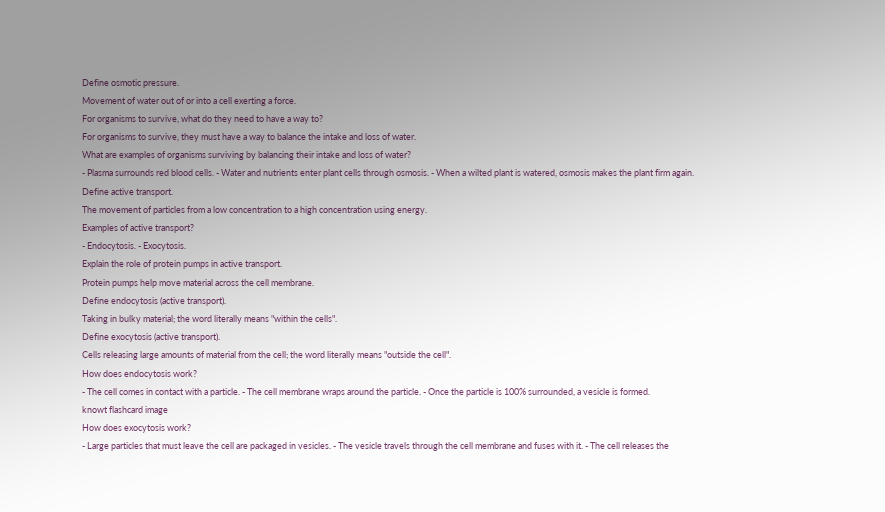Define osmotic pressure.
Movement of water out of or into a cell exerting a force.
For organisms to survive, what do they need to have a way to?
For organisms to survive, they must have a way to balance the intake and loss of water.
What are examples of organisms surviving by balancing their intake and loss of water?
- Plasma surrounds red blood cells. - Water and nutrients enter plant cells through osmosis. - When a wilted plant is watered, osmosis makes the plant firm again.
Define active transport.
The movement of particles from a low concentration to a high concentration using energy.
Examples of active transport?
- Endocytosis. - Exocytosis.
Explain the role of protein pumps in active transport.
Protein pumps help move material across the cell membrane.
Define endocytosis (active transport).
Taking in bulky material; the word literally means "within the cells".
Define exocytosis (active transport).
Cells releasing large amounts of material from the cell; the word literally means "outside the cell".
How does endocytosis work?
- The cell comes in contact with a particle. - The cell membrane wraps around the particle. - Once the particle is 100% surrounded, a vesicle is formed.
knowt flashcard image
How does exocytosis work?
- Large particles that must leave the cell are packaged in vesicles. - The vesicle travels through the cell membrane and fuses with it. - The cell releases the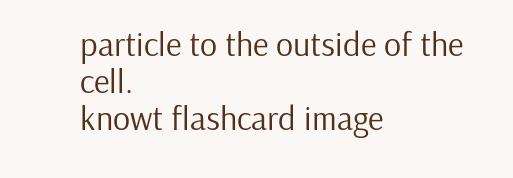particle to the outside of the cell.
knowt flashcard image